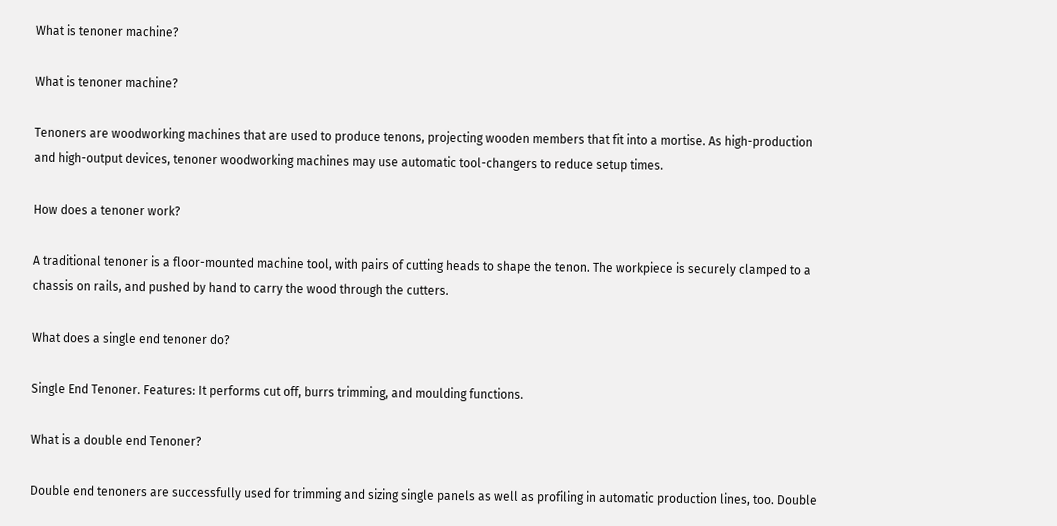What is tenoner machine?

What is tenoner machine?

Tenoners are woodworking machines that are used to produce tenons, projecting wooden members that fit into a mortise. As high-production and high-output devices, tenoner woodworking machines may use automatic tool-changers to reduce setup times.

How does a tenoner work?

A traditional tenoner is a floor-mounted machine tool, with pairs of cutting heads to shape the tenon. The workpiece is securely clamped to a chassis on rails, and pushed by hand to carry the wood through the cutters.

What does a single end tenoner do?

Single End Tenoner. Features: It performs cut off, burrs trimming, and moulding functions.

What is a double end Tenoner?

Double end tenoners are successfully used for trimming and sizing single panels as well as profiling in automatic production lines, too. Double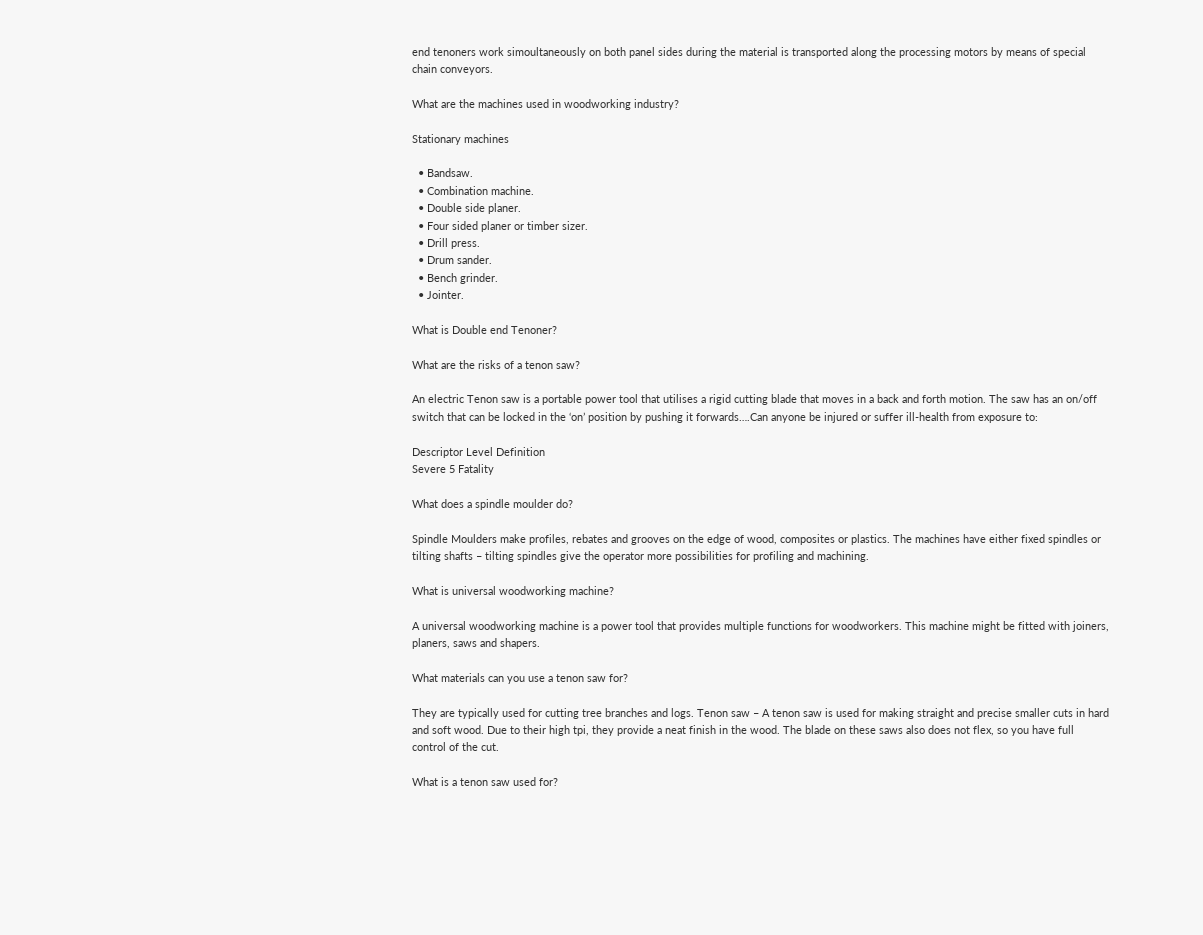end tenoners work simoultaneously on both panel sides during the material is transported along the processing motors by means of special chain conveyors.

What are the machines used in woodworking industry?

Stationary machines

  • Bandsaw.
  • Combination machine.
  • Double side planer.
  • Four sided planer or timber sizer.
  • Drill press.
  • Drum sander.
  • Bench grinder.
  • Jointer.

What is Double end Tenoner?

What are the risks of a tenon saw?

An electric Tenon saw is a portable power tool that utilises a rigid cutting blade that moves in a back and forth motion. The saw has an on/off switch that can be locked in the ‘on’ position by pushing it forwards….Can anyone be injured or suffer ill-health from exposure to:

Descriptor Level Definition
Severe 5 Fatality

What does a spindle moulder do?

Spindle Moulders make profiles, rebates and grooves on the edge of wood, composites or plastics. The machines have either fixed spindles or tilting shafts – tilting spindles give the operator more possibilities for profiling and machining.

What is universal woodworking machine?

A universal woodworking machine is a power tool that provides multiple functions for woodworkers. This machine might be fitted with joiners, planers, saws and shapers.

What materials can you use a tenon saw for?

They are typically used for cutting tree branches and logs. Tenon saw – A tenon saw is used for making straight and precise smaller cuts in hard and soft wood. Due to their high tpi, they provide a neat finish in the wood. The blade on these saws also does not flex, so you have full control of the cut.

What is a tenon saw used for?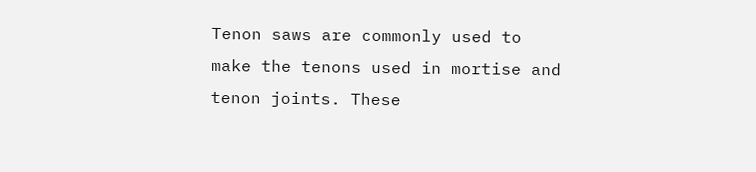Tenon saws are commonly used to make the tenons used in mortise and tenon joints. These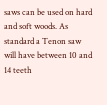saws can be used on hard and soft woods. As standard a Tenon saw will have between 10 and 14 teeth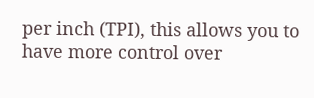per inch (TPI), this allows you to have more control over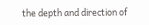the depth and direction of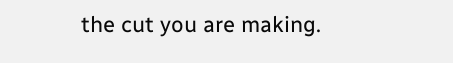the cut you are making.